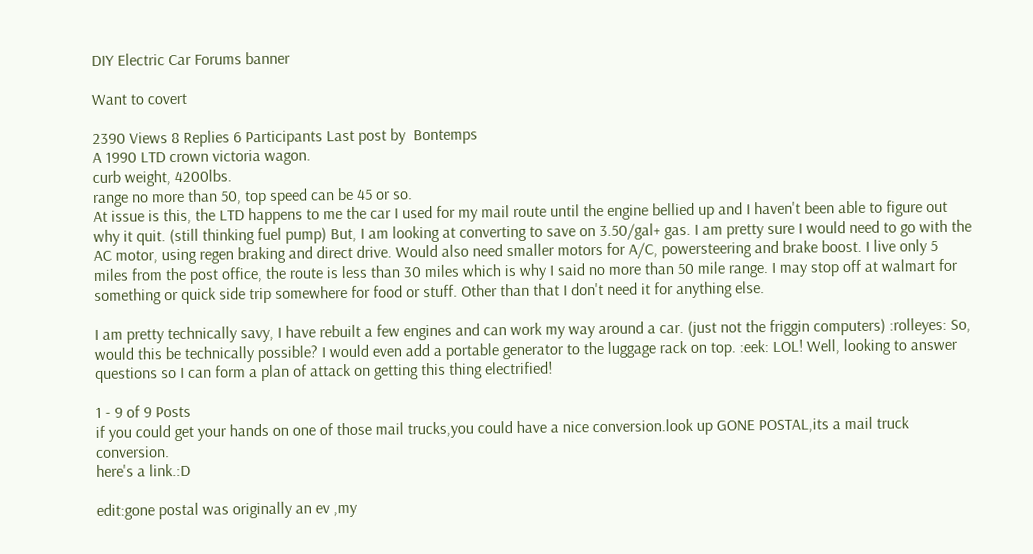DIY Electric Car Forums banner

Want to covert

2390 Views 8 Replies 6 Participants Last post by  Bontemps
A 1990 LTD crown victoria wagon.
curb weight, 4200lbs.
range no more than 50, top speed can be 45 or so.
At issue is this, the LTD happens to me the car I used for my mail route until the engine bellied up and I haven't been able to figure out why it quit. (still thinking fuel pump) But, I am looking at converting to save on 3.50/gal+ gas. I am pretty sure I would need to go with the AC motor, using regen braking and direct drive. Would also need smaller motors for A/C, powersteering and brake boost. I live only 5 miles from the post office, the route is less than 30 miles which is why I said no more than 50 mile range. I may stop off at walmart for something or quick side trip somewhere for food or stuff. Other than that I don't need it for anything else.

I am pretty technically savy, I have rebuilt a few engines and can work my way around a car. (just not the friggin computers) :rolleyes: So, would this be technically possible? I would even add a portable generator to the luggage rack on top. :eek: LOL! Well, looking to answer questions so I can form a plan of attack on getting this thing electrified!

1 - 9 of 9 Posts
if you could get your hands on one of those mail trucks,you could have a nice conversion.look up GONE POSTAL,its a mail truck conversion.
here's a link.:D

edit:gone postal was originally an ev ,my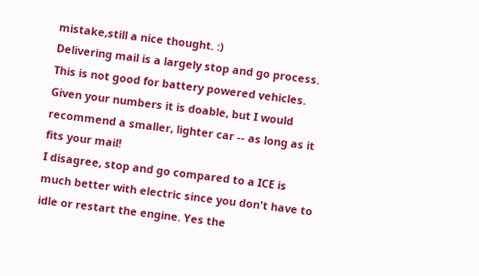mistake,still a nice thought. :)
Delivering mail is a largely stop and go process. This is not good for battery powered vehicles. Given your numbers it is doable, but I would recommend a smaller, lighter car -- as long as it fits your mail!
I disagree, stop and go compared to a ICE is much better with electric since you don't have to idle or restart the engine. Yes the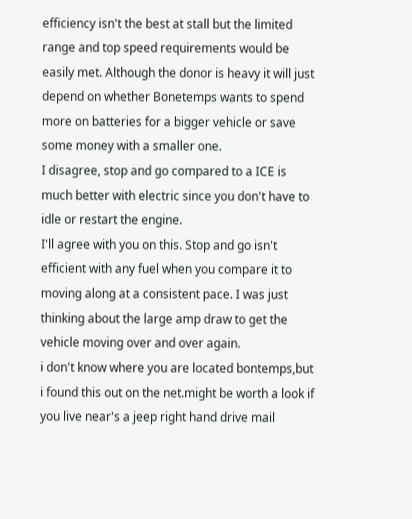efficiency isn't the best at stall but the limited range and top speed requirements would be easily met. Although the donor is heavy it will just depend on whether Bonetemps wants to spend more on batteries for a bigger vehicle or save some money with a smaller one.
I disagree, stop and go compared to a ICE is much better with electric since you don't have to idle or restart the engine.
I'll agree with you on this. Stop and go isn't efficient with any fuel when you compare it to moving along at a consistent pace. I was just thinking about the large amp draw to get the vehicle moving over and over again.
i don't know where you are located bontemps,but i found this out on the net.might be worth a look if you live near's a jeep right hand drive mail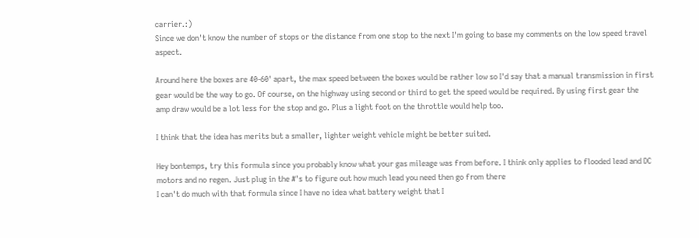carrier.:)
Since we don't know the number of stops or the distance from one stop to the next I'm going to base my comments on the low speed travel aspect.

Around here the boxes are 40-60' apart, the max speed between the boxes would be rather low so I'd say that a manual transmission in first gear would be the way to go. Of course, on the highway using second or third to get the speed would be required. By using first gear the amp draw would be a lot less for the stop and go. Plus a light foot on the throttle would help too.

I think that the idea has merits but a smaller, lighter weight vehicle might be better suited.

Hey bontemps, try this formula since you probably know what your gas mileage was from before. I think only applies to flooded lead and DC motors and no regen. Just plug in the #'s to figure out how much lead you need then go from there
I can't do much with that formula since I have no idea what battery weight that I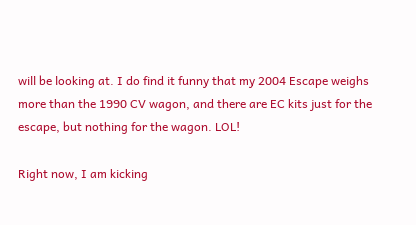will be looking at. I do find it funny that my 2004 Escape weighs more than the 1990 CV wagon, and there are EC kits just for the escape, but nothing for the wagon. LOL!

Right now, I am kicking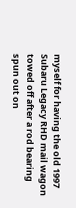myself for having the old 1997 Subaru Legacy RHD mail wagon towed off after a rod bearing spun out on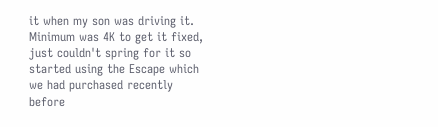it when my son was driving it. Minimum was 4K to get it fixed, just couldn't spring for it so started using the Escape which we had purchased recently before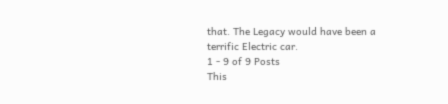that. The Legacy would have been a terrific Electric car.
1 - 9 of 9 Posts
This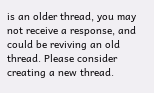is an older thread, you may not receive a response, and could be reviving an old thread. Please consider creating a new thread.